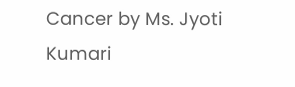Cancer by Ms. Jyoti Kumari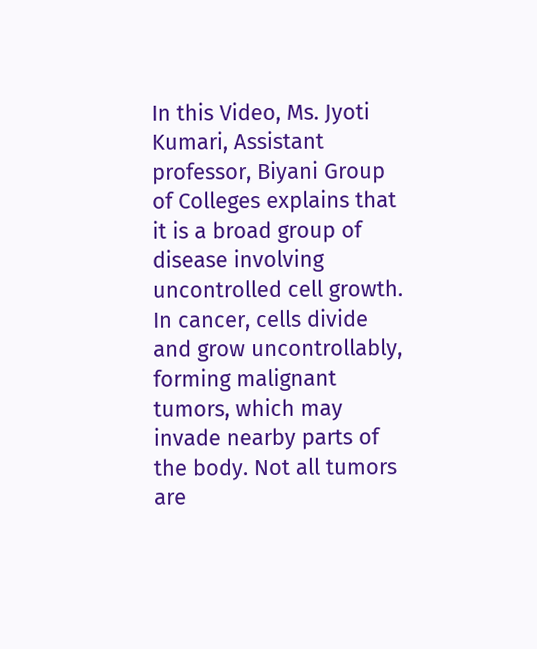In this Video, Ms. Jyoti Kumari, Assistant professor, Biyani Group of Colleges explains that it is a broad group of disease involving uncontrolled cell growth. In cancer, cells divide and grow uncontrollably, forming malignant tumors, which may invade nearby parts of the body. Not all tumors are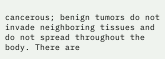cancerous; benign tumors do not invade neighboring tissues and do not spread throughout the body. There are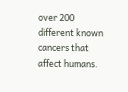over 200 different known cancers that affect humans.